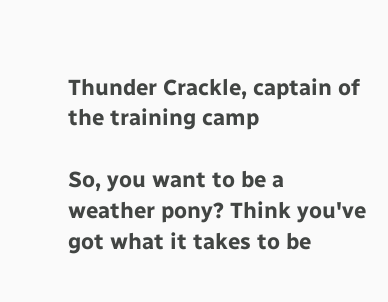Thunder Crackle, captain of the training camp

So, you want to be a weather pony? Think you've got what it takes to be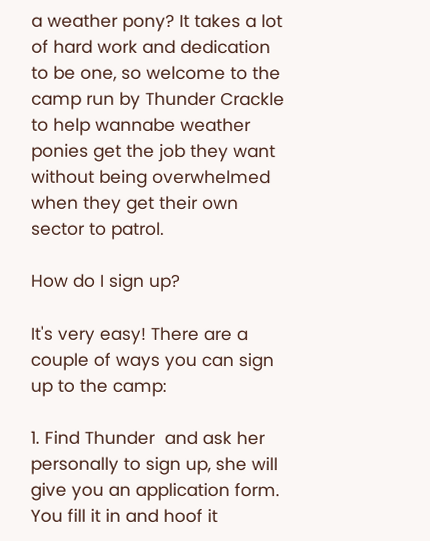a weather pony? It takes a lot of hard work and dedication to be one, so welcome to the camp run by Thunder Crackle to help wannabe weather ponies get the job they want without being overwhelmed when they get their own sector to patrol.

How do I sign up?

It's very easy! There are a couple of ways you can sign up to the camp:

1. Find Thunder  and ask her personally to sign up, she will give you an application form. You fill it in and hoof it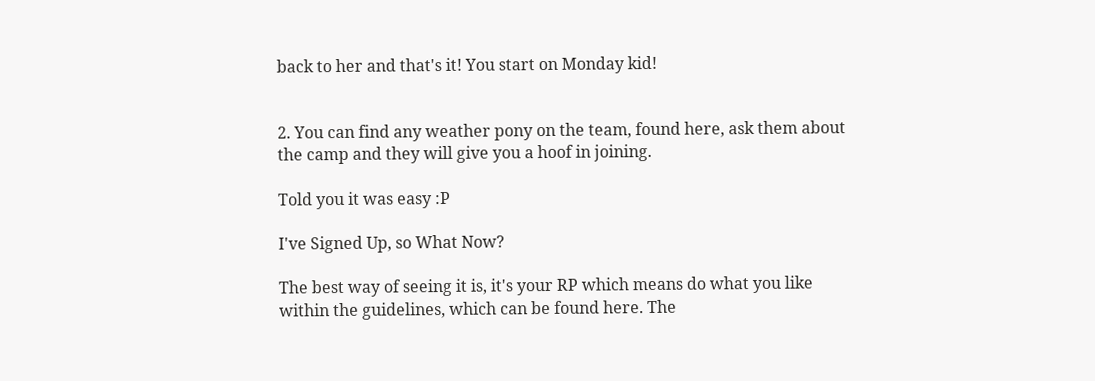back to her and that's it! You start on Monday kid!


2. You can find any weather pony on the team, found here, ask them about the camp and they will give you a hoof in joining.

Told you it was easy :P

I've Signed Up, so What Now?

The best way of seeing it is, it's your RP which means do what you like within the guidelines, which can be found here. The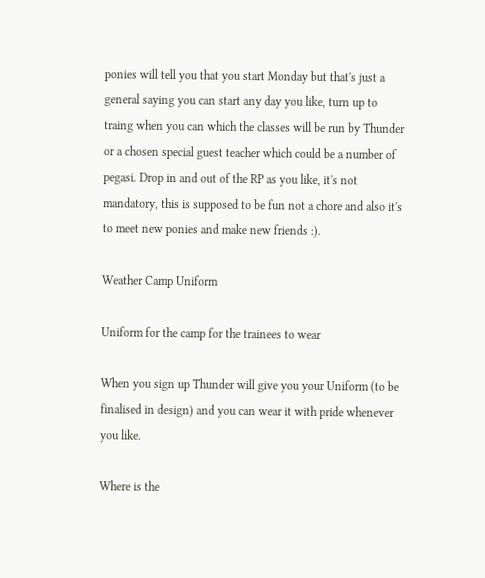ponies will tell you that you start Monday but that's just a general saying you can start any day you like, turn up to traing when you can which the classes will be run by Thunder or a chosen special guest teacher which could be a number of pegasi. Drop in and out of the RP as you like, it's not mandatory, this is supposed to be fun not a chore and also it's to meet new ponies and make new friends :).

Weather Camp Uniform

Uniform for the camp for the trainees to wear

When you sign up Thunder will give you your Uniform (to be finalised in design) and you can wear it with pride whenever you like.

Where is the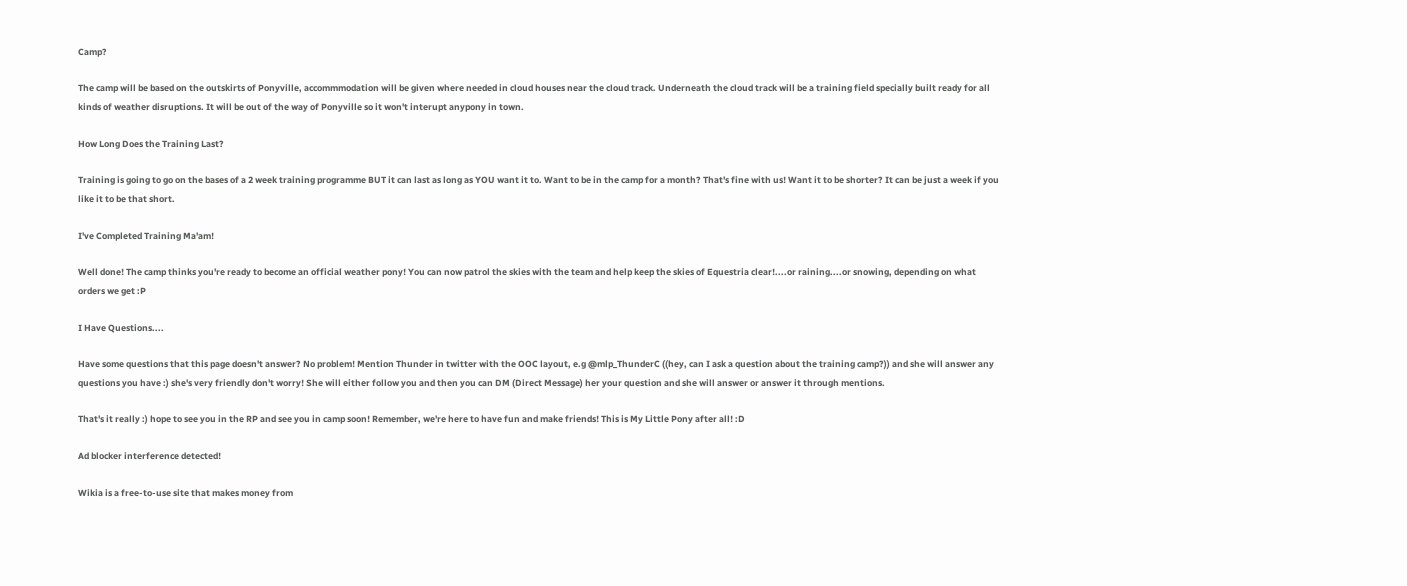Camp?

The camp will be based on the outskirts of Ponyville, accommmodation will be given where needed in cloud houses near the cloud track. Underneath the cloud track will be a training field specially built ready for all kinds of weather disruptions. It will be out of the way of Ponyville so it won't interupt anypony in town.

How Long Does the Training Last?

Training is going to go on the bases of a 2 week training programme BUT it can last as long as YOU want it to. Want to be in the camp for a month? That's fine with us! Want it to be shorter? It can be just a week if you like it to be that short.

I've Completed Training Ma'am!

Well done! The camp thinks you're ready to become an official weather pony! You can now patrol the skies with the team and help keep the skies of Equestria clear!....or raining....or snowing, depending on what orders we get :P

I Have Questions....

Have some questions that this page doesn't answer? No problem! Mention Thunder in twitter with the OOC layout, e.g @mlp_ThunderC ((hey, can I ask a question about the training camp?)) and she will answer any questions you have :) she's very friendly don't worry! She will either follow you and then you can DM (Direct Message) her your question and she will answer or answer it through mentions.

That's it really :) hope to see you in the RP and see you in camp soon! Remember, we're here to have fun and make friends! This is My Little Pony after all! :D

Ad blocker interference detected!

Wikia is a free-to-use site that makes money from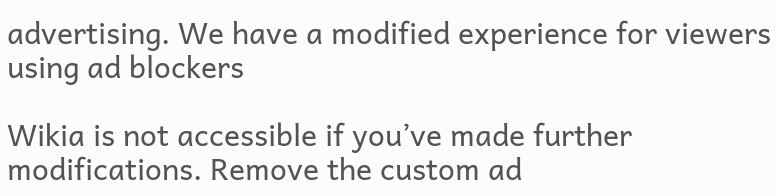advertising. We have a modified experience for viewers using ad blockers

Wikia is not accessible if you’ve made further modifications. Remove the custom ad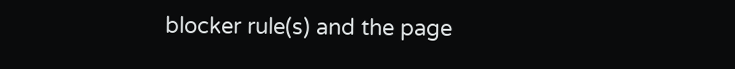blocker rule(s) and the page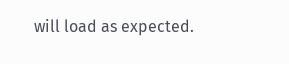will load as expected.